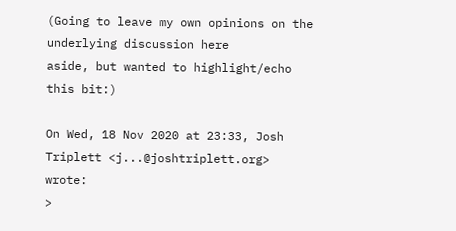(Going to leave my own opinions on the underlying discussion here
aside, but wanted to highlight/echo this bit:)

On Wed, 18 Nov 2020 at 23:33, Josh Triplett <j...@joshtriplett.org> wrote:
>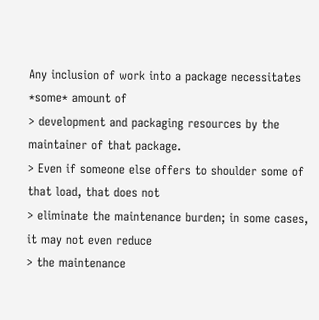Any inclusion of work into a package necessitates *some* amount of
> development and packaging resources by the maintainer of that package.
> Even if someone else offers to shoulder some of that load, that does not
> eliminate the maintenance burden; in some cases, it may not even reduce
> the maintenance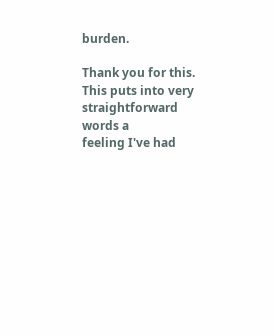burden.

Thank you for this.  This puts into very straightforward words a
feeling I've had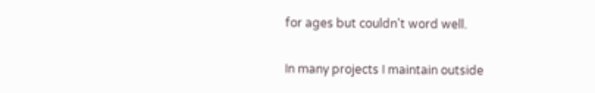for ages but couldn't word well.

In many projects I maintain outside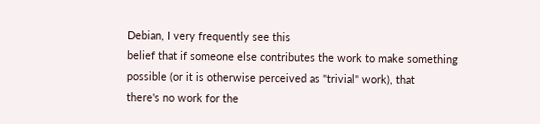Debian, I very frequently see this
belief that if someone else contributes the work to make something
possible (or it is otherwise perceived as "trivial" work), that
there's no work for the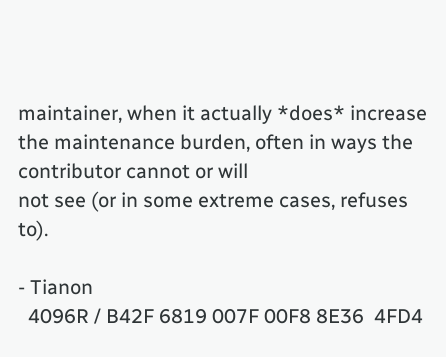maintainer, when it actually *does* increase
the maintenance burden, often in ways the contributor cannot or will
not see (or in some extreme cases, refuses to).

- Tianon
  4096R / B42F 6819 007F 00F8 8E36  4FD4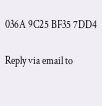036A 9C25 BF35 7DD4

Reply via email to